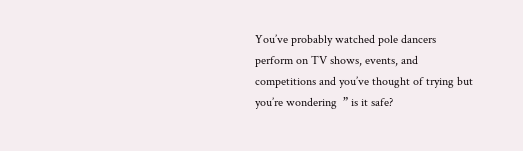You’ve probably watched pole dancers perform on TV shows, events, and competitions and you’ve thought of trying but you’re wondering  ” is it safe?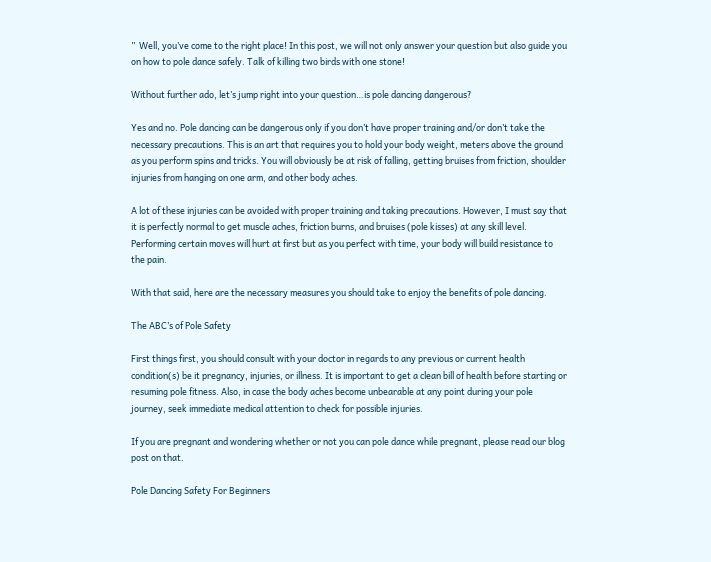”  Well, you’ve come to the right place! In this post, we will not only answer your question but also guide you on how to pole dance safely. Talk of killing two birds with one stone!

Without further ado, let’s jump right into your question…is pole dancing dangerous?

Yes and no. Pole dancing can be dangerous only if you don’t have proper training and/or don’t take the necessary precautions. This is an art that requires you to hold your body weight, meters above the ground as you perform spins and tricks. You will obviously be at risk of falling, getting bruises from friction, shoulder injuries from hanging on one arm, and other body aches.

A lot of these injuries can be avoided with proper training and taking precautions. However, I must say that it is perfectly normal to get muscle aches, friction burns, and bruises (pole kisses) at any skill level. Performing certain moves will hurt at first but as you perfect with time, your body will build resistance to the pain.

With that said, here are the necessary measures you should take to enjoy the benefits of pole dancing.

The ABC’s of Pole Safety

First things first, you should consult with your doctor in regards to any previous or current health condition(s) be it pregnancy, injuries, or illness. It is important to get a clean bill of health before starting or resuming pole fitness. Also, in case the body aches become unbearable at any point during your pole journey, seek immediate medical attention to check for possible injuries.

If you are pregnant and wondering whether or not you can pole dance while pregnant, please read our blog post on that.

Pole Dancing Safety For Beginners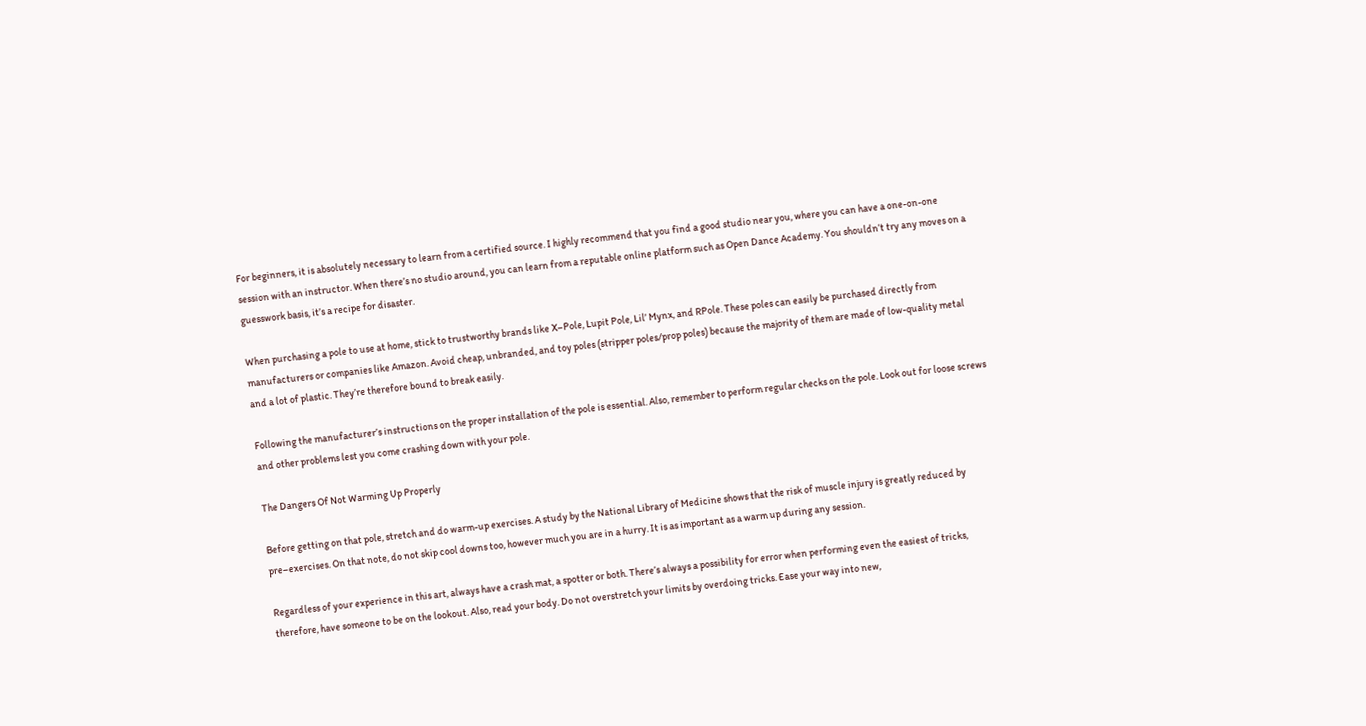For beginners, it is absolutely necessary to learn from a certified source. I highly recommend that you find a good studio near you, where you can have a one-on-one session with an instructor. When there’s no studio around, you can learn from a reputable online platform such as Open Dance Academy. You shouldn’t try any moves on a guesswork basis, it’s a recipe for disaster.

When purchasing a pole to use at home, stick to trustworthy brands like X–Pole, Lupit Pole, Lil’ Mynx, and RPole. These poles can easily be purchased directly from manufacturers or companies like Amazon. Avoid cheap, unbranded, and toy poles (stripper poles/prop poles) because the majority of them are made of low-quality metal and a lot of plastic. They’re therefore bound to break easily.

Following the manufacturer’s instructions on the proper installation of the pole is essential. Also, remember to perform regular checks on the pole. Look out for loose screws and other problems lest you come crashing down with your pole.

The Dangers Of Not Warming Up Properly

Before getting on that pole, stretch and do warm-up exercises. A study by the National Library of Medicine shows that the risk of muscle injury is greatly reduced by pre–exercises. On that note, do not skip cool downs too, however much you are in a hurry. It is as important as a warm up during any session.

Regardless of your experience in this art, always have a crash mat, a spotter or both. There’s always a possibility for error when performing even the easiest of tricks, therefore, have someone to be on the lookout. Also, read your body. Do not overstretch your limits by overdoing tricks. Ease your way into new,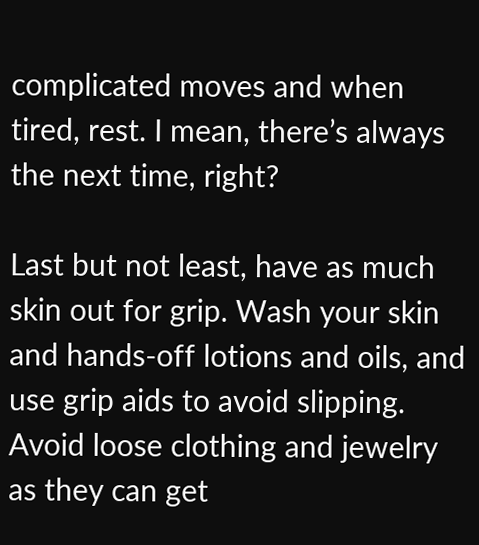complicated moves and when tired, rest. I mean, there’s always the next time, right?

Last but not least, have as much skin out for grip. Wash your skin and hands-off lotions and oils, and use grip aids to avoid slipping.  Avoid loose clothing and jewelry as they can get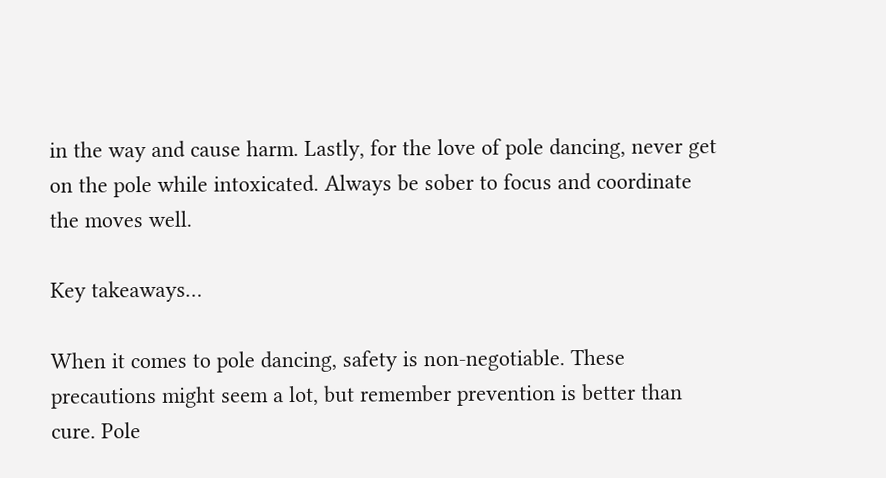in the way and cause harm. Lastly, for the love of pole dancing, never get on the pole while intoxicated. Always be sober to focus and coordinate the moves well.

Key takeaways…

When it comes to pole dancing, safety is non-negotiable. These precautions might seem a lot, but remember prevention is better than cure. Pole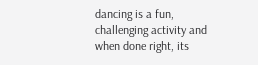dancing is a fun, challenging activity and when done right, its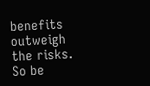benefits outweigh the risks. So be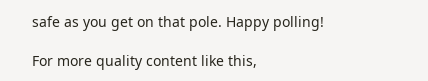safe as you get on that pole. Happy polling!

For more quality content like this,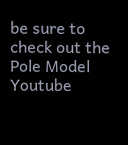be sure to check out the Pole Model Youtube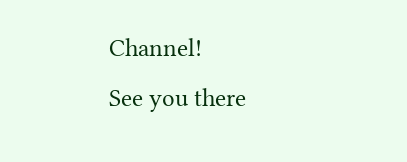Channel!
See you there